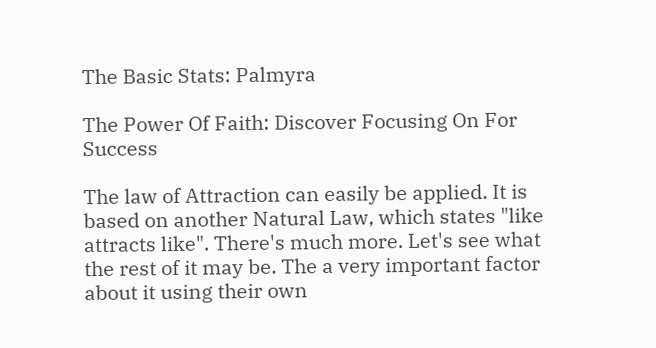The Basic Stats: Palmyra

The Power Of Faith: Discover Focusing On For Success

The law of Attraction can easily be applied. It is based on another Natural Law, which states "like attracts like". There's much more. Let's see what the rest of it may be. The a very important factor about it using their own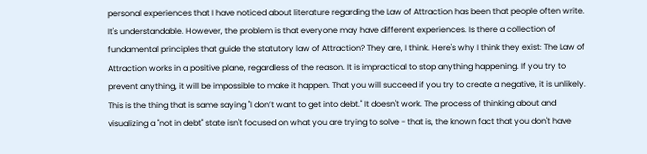personal experiences that I have noticed about literature regarding the Law of Attraction has been that people often write. It's understandable. However, the problem is that everyone may have different experiences. Is there a collection of fundamental principles that guide the statutory law of Attraction? They are, I think. Here's why I think they exist: The Law of Attraction works in a positive plane, regardless of the reason. It is impractical to stop anything happening. If you try to prevent anything, it will be impossible to make it happen. That you will succeed if you try to create a negative, it is unlikely. This is the thing that is same saying "I don’t want to get into debt." It doesn't work. The process of thinking about and visualizing a "not in debt" state isn't focused on what you are trying to solve - that is, the known fact that you don't have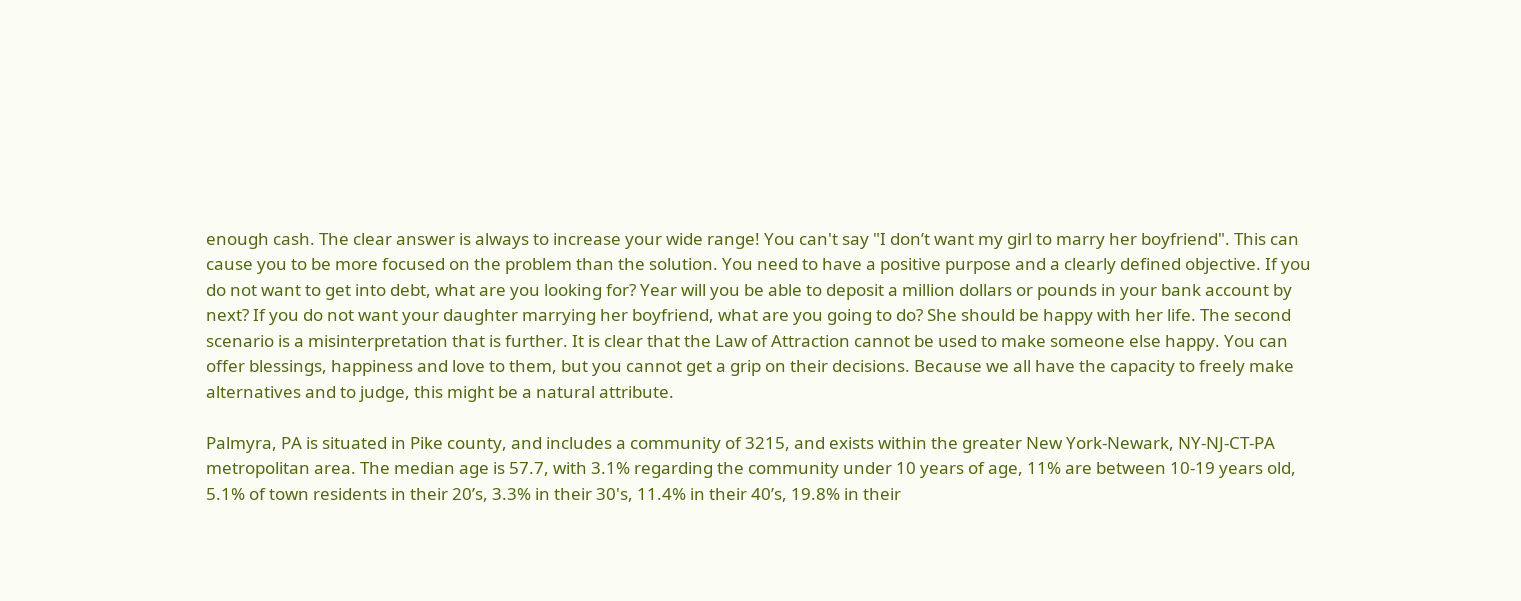enough cash. The clear answer is always to increase your wide range! You can't say "I don’t want my girl to marry her boyfriend". This can cause you to be more focused on the problem than the solution. You need to have a positive purpose and a clearly defined objective. If you do not want to get into debt, what are you looking for? Year will you be able to deposit a million dollars or pounds in your bank account by next? If you do not want your daughter marrying her boyfriend, what are you going to do? She should be happy with her life. The second scenario is a misinterpretation that is further. It is clear that the Law of Attraction cannot be used to make someone else happy. You can offer blessings, happiness and love to them, but you cannot get a grip on their decisions. Because we all have the capacity to freely make alternatives and to judge, this might be a natural attribute.

Palmyra, PA is situated in Pike county, and includes a community of 3215, and exists within the greater New York-Newark, NY-NJ-CT-PA metropolitan area. The median age is 57.7, with 3.1% regarding the community under 10 years of age, 11% are between 10-19 years old, 5.1% of town residents in their 20’s, 3.3% in their 30's, 11.4% in their 40’s, 19.8% in their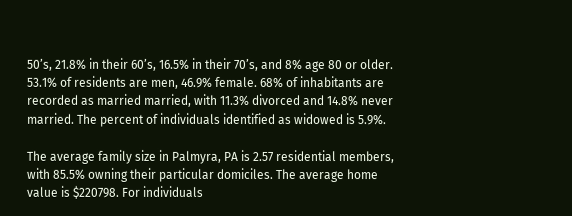50’s, 21.8% in their 60’s, 16.5% in their 70’s, and 8% age 80 or older. 53.1% of residents are men, 46.9% female. 68% of inhabitants are recorded as married married, with 11.3% divorced and 14.8% never married. The percent of individuals identified as widowed is 5.9%.

The average family size in Palmyra, PA is 2.57 residential members, with 85.5% owning their particular domiciles. The average home value is $220798. For individuals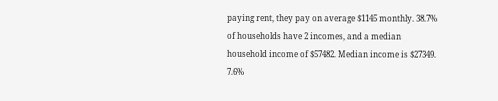paying rent, they pay on average $1145 monthly. 38.7% of households have 2 incomes, and a median household income of $57482. Median income is $27349. 7.6%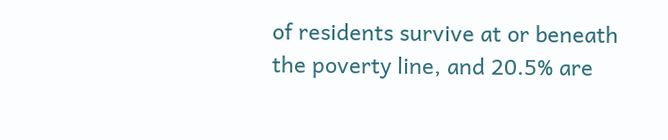of residents survive at or beneath the poverty line, and 20.5% are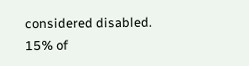considered disabled. 15% of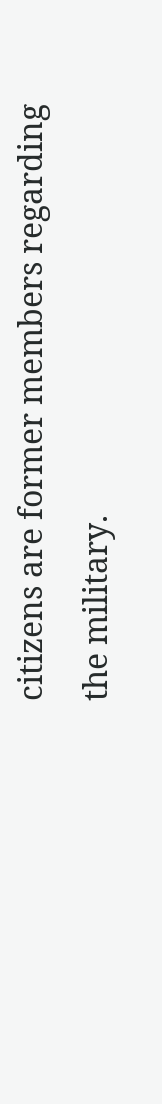citizens are former members regarding the military.